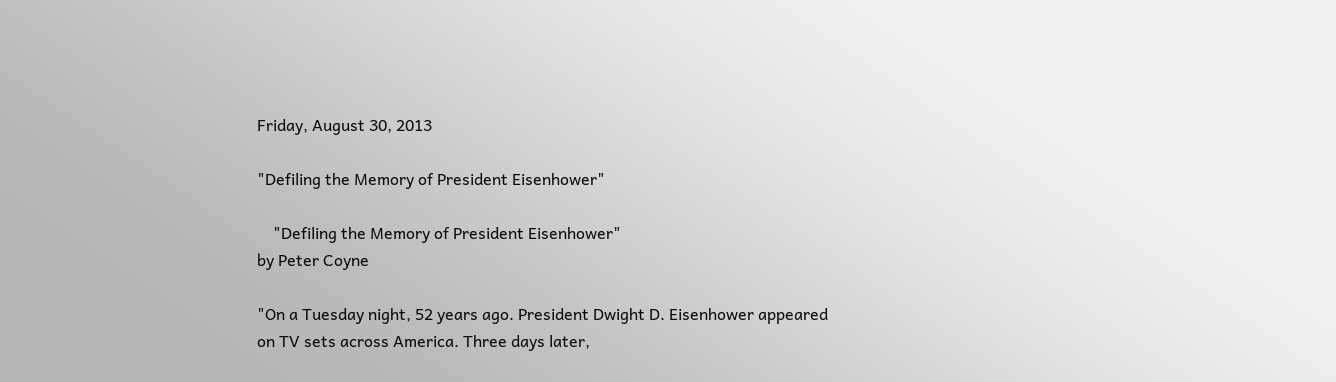Friday, August 30, 2013

"Defiling the Memory of President Eisenhower"

    "Defiling the Memory of President Eisenhower"
by Peter Coyne

"On a Tuesday night, 52 years ago. President Dwight D. Eisenhower appeared on TV sets across America. Three days later,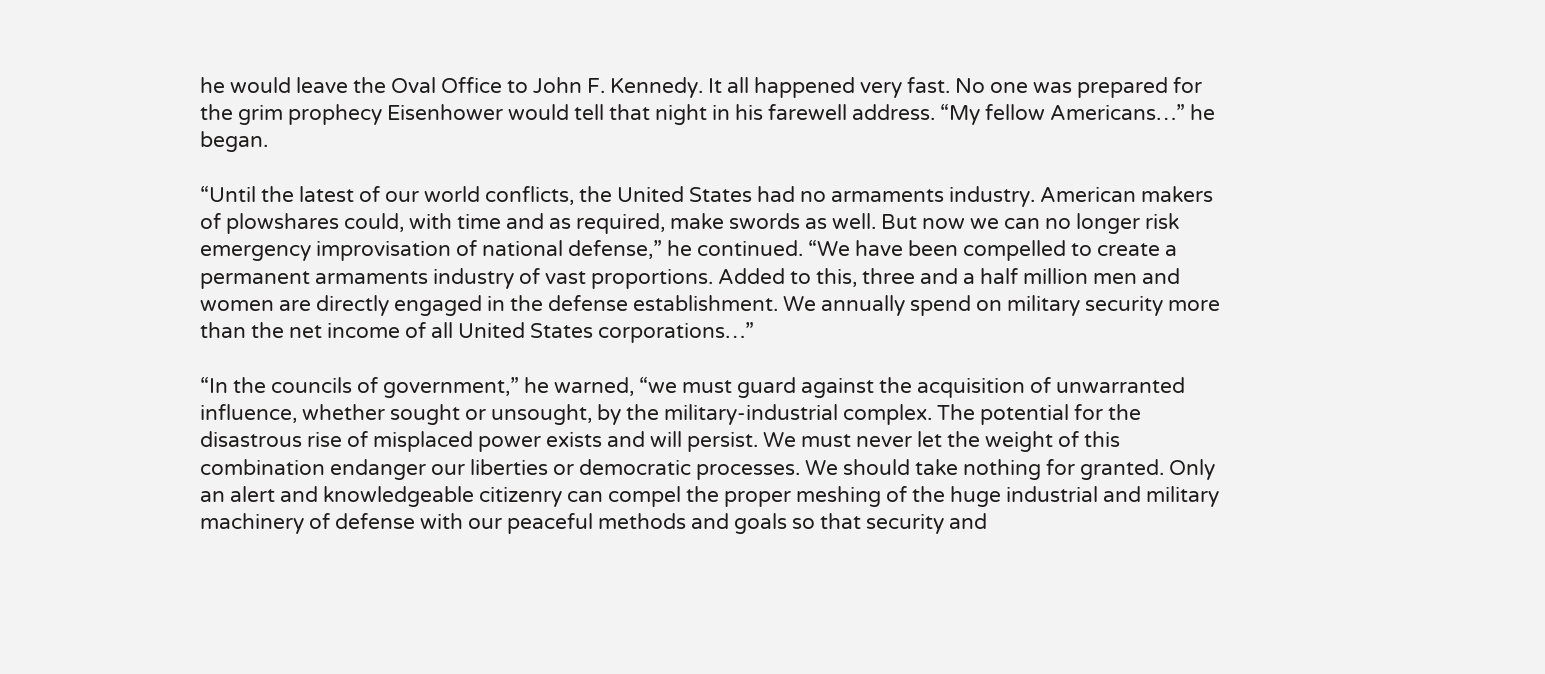he would leave the Oval Office to John F. Kennedy. It all happened very fast. No one was prepared for the grim prophecy Eisenhower would tell that night in his farewell address. “My fellow Americans…” he began.

“Until the latest of our world conflicts, the United States had no armaments industry. American makers of plowshares could, with time and as required, make swords as well. But now we can no longer risk emergency improvisation of national defense,” he continued. “We have been compelled to create a permanent armaments industry of vast proportions. Added to this, three and a half million men and women are directly engaged in the defense establishment. We annually spend on military security more than the net income of all United States corporations…”

“In the councils of government,” he warned, “we must guard against the acquisition of unwarranted influence, whether sought or unsought, by the military-industrial complex. The potential for the disastrous rise of misplaced power exists and will persist. We must never let the weight of this combination endanger our liberties or democratic processes. We should take nothing for granted. Only an alert and knowledgeable citizenry can compel the proper meshing of the huge industrial and military machinery of defense with our peaceful methods and goals so that security and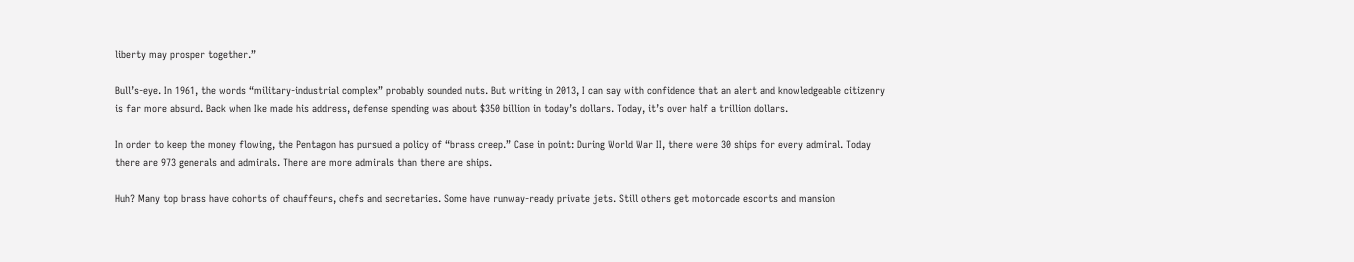liberty may prosper together.”

Bull’s-eye. In 1961, the words “military-industrial complex” probably sounded nuts. But writing in 2013, I can say with confidence that an alert and knowledgeable citizenry is far more absurd. Back when Ike made his address, defense spending was about $350 billion in today’s dollars. Today, it’s over half a trillion dollars.

In order to keep the money flowing, the Pentagon has pursued a policy of “brass creep.” Case in point: During World War II, there were 30 ships for every admiral. Today there are 973 generals and admirals. There are more admirals than there are ships.

Huh? Many top brass have cohorts of chauffeurs, chefs and secretaries. Some have runway-ready private jets. Still others get motorcade escorts and mansion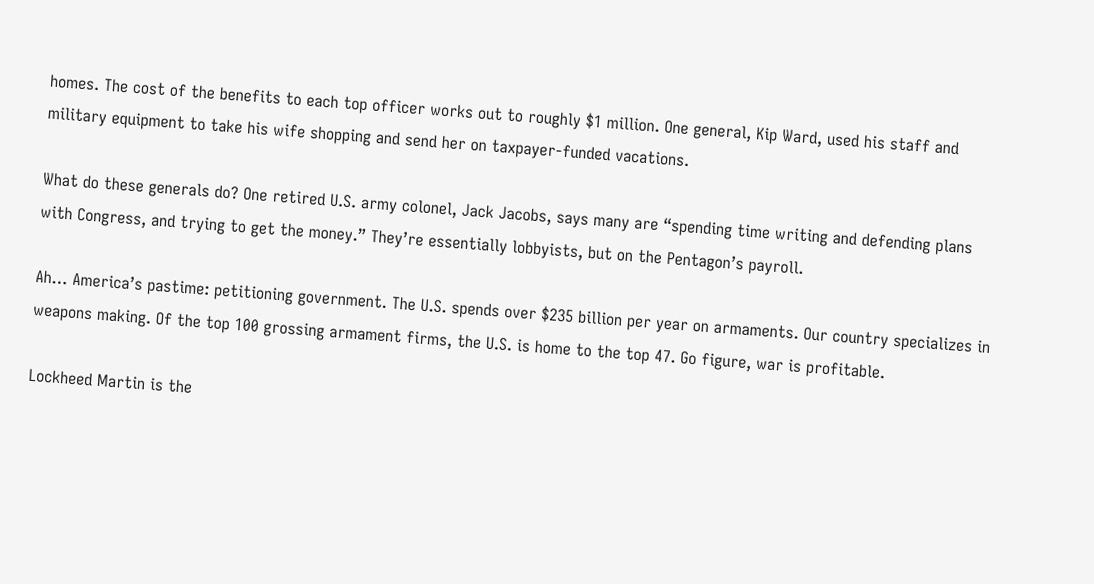homes. The cost of the benefits to each top officer works out to roughly $1 million. One general, Kip Ward, used his staff and military equipment to take his wife shopping and send her on taxpayer-funded vacations.

What do these generals do? One retired U.S. army colonel, Jack Jacobs, says many are “spending time writing and defending plans with Congress, and trying to get the money.” They’re essentially lobbyists, but on the Pentagon’s payroll.

Ah… America’s pastime: petitioning government. The U.S. spends over $235 billion per year on armaments. Our country specializes in weapons making. Of the top 100 grossing armament firms, the U.S. is home to the top 47. Go figure, war is profitable.

Lockheed Martin is the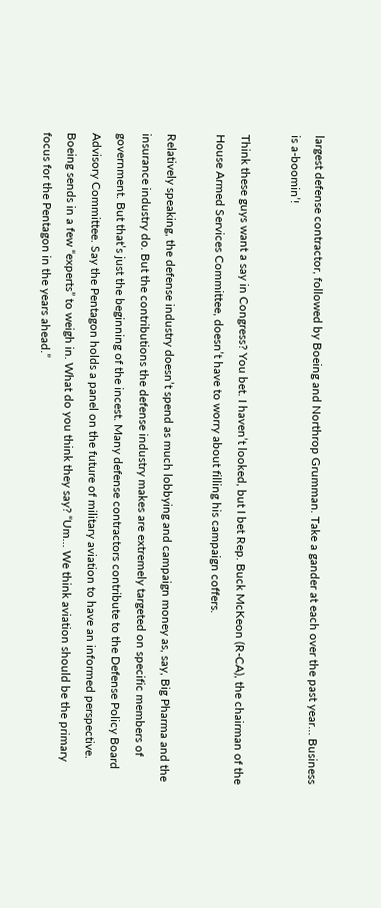largest defense contractor, followed by Boeing and Northrop Grumman. Take a gander at each over the past year… Business is a-boomin’!

Think these guys want a say in Congress? You bet. I haven’t looked, but I bet Rep. Buck McKeon (R-CA), the chairman of the House Armed Services Committee, doesn’t have to worry about filling his campaign coffers.

Relatively speaking, the defense industry doesn’t spend as much lobbying and campaign money as, say, Big Pharma and the insurance industry do. But the contributions the defense industry makes are extremely targeted on specific members of government. But that’s just the beginning of the incest. Many defense contractors contribute to the Defense Policy Board Advisory Committee. Say the Pentagon holds a panel on the future of military aviation to have an informed perspective. Boeing sends in a few “experts” to weigh in. What do you think they say? “Um… We think aviation should be the primary focus for the Pentagon in the years ahead.”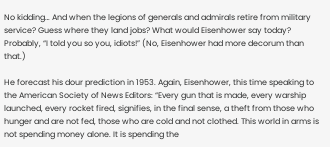No kidding… And when the legions of generals and admirals retire from military service? Guess where they land jobs? What would Eisenhower say today? Probably, “I told you so you, idiots!” (No, Eisenhower had more decorum than that.)

He forecast his dour prediction in 1953. Again, Eisenhower, this time speaking to the American Society of News Editors: “Every gun that is made, every warship launched, every rocket fired, signifies, in the final sense, a theft from those who hunger and are not fed, those who are cold and not clothed. This world in arms is not spending money alone. It is spending the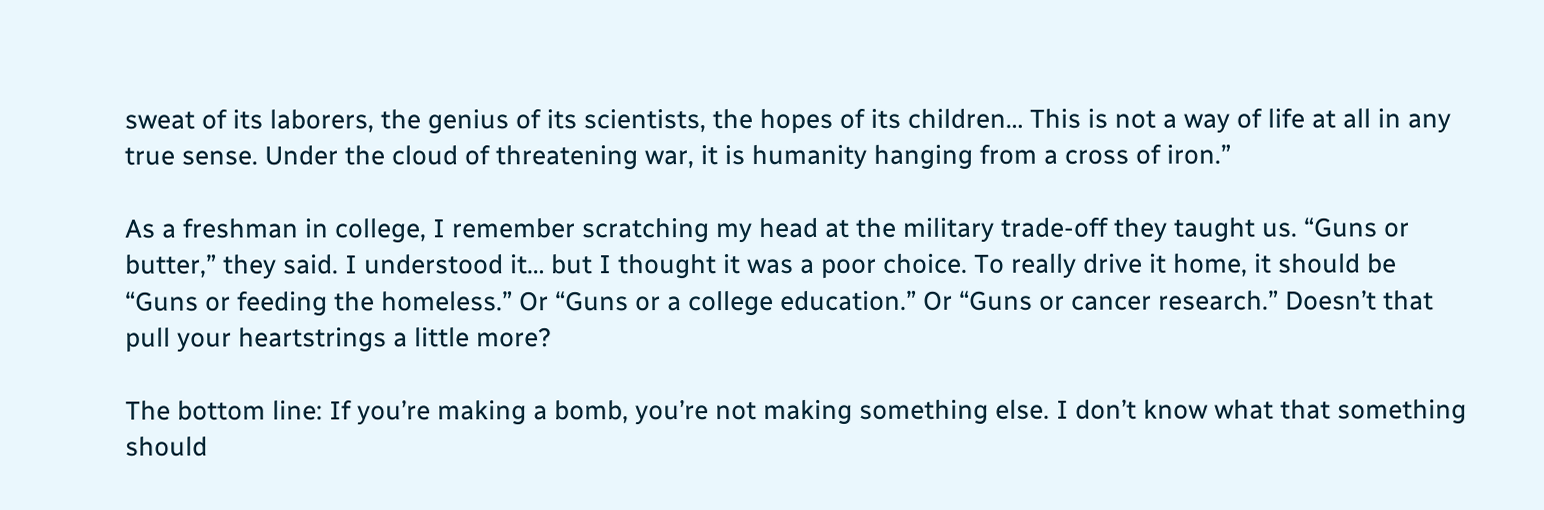sweat of its laborers, the genius of its scientists, the hopes of its children… This is not a way of life at all in any true sense. Under the cloud of threatening war, it is humanity hanging from a cross of iron.”

As a freshman in college, I remember scratching my head at the military trade-off they taught us. “Guns or butter,” they said. I understood it… but I thought it was a poor choice. To really drive it home, it should be “Guns or feeding the homeless.” Or “Guns or a college education.” Or “Guns or cancer research.” Doesn’t that pull your heartstrings a little more?

The bottom line: If you’re making a bomb, you’re not making something else. I don’t know what that something should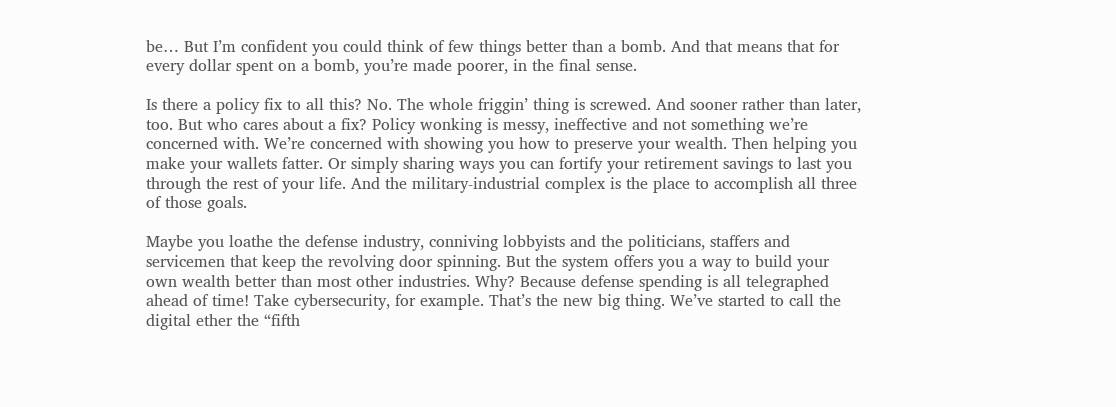be… But I’m confident you could think of few things better than a bomb. And that means that for every dollar spent on a bomb, you’re made poorer, in the final sense.

Is there a policy fix to all this? No. The whole friggin’ thing is screwed. And sooner rather than later, too. But who cares about a fix? Policy wonking is messy, ineffective and not something we’re concerned with. We’re concerned with showing you how to preserve your wealth. Then helping you make your wallets fatter. Or simply sharing ways you can fortify your retirement savings to last you through the rest of your life. And the military-industrial complex is the place to accomplish all three of those goals.

Maybe you loathe the defense industry, conniving lobbyists and the politicians, staffers and servicemen that keep the revolving door spinning. But the system offers you a way to build your own wealth better than most other industries. Why? Because defense spending is all telegraphed ahead of time! Take cybersecurity, for example. That’s the new big thing. We’ve started to call the digital ether the “fifth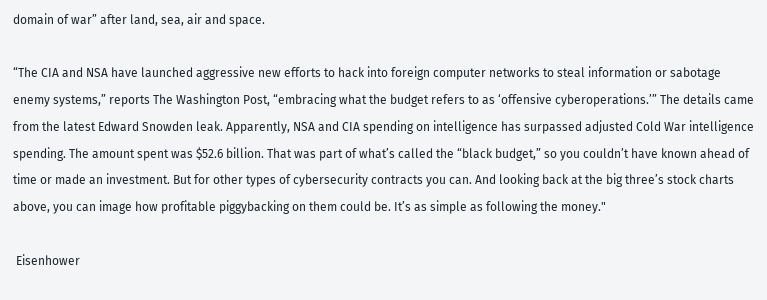domain of war” after land, sea, air and space.

“The CIA and NSA have launched aggressive new efforts to hack into foreign computer networks to steal information or sabotage enemy systems,” reports The Washington Post, “embracing what the budget refers to as ‘offensive cyberoperations.’” The details came from the latest Edward Snowden leak. Apparently, NSA and CIA spending on intelligence has surpassed adjusted Cold War intelligence spending. The amount spent was $52.6 billion. That was part of what’s called the “black budget,” so you couldn’t have known ahead of time or made an investment. But for other types of cybersecurity contracts you can. And looking back at the big three’s stock charts above, you can image how profitable piggybacking on them could be. It’s as simple as following the money."

 Eisenhower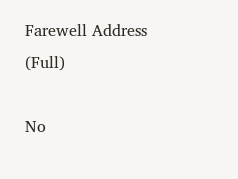Farewell Address (Full)

No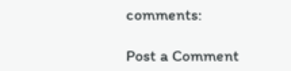comments:

Post a Comment